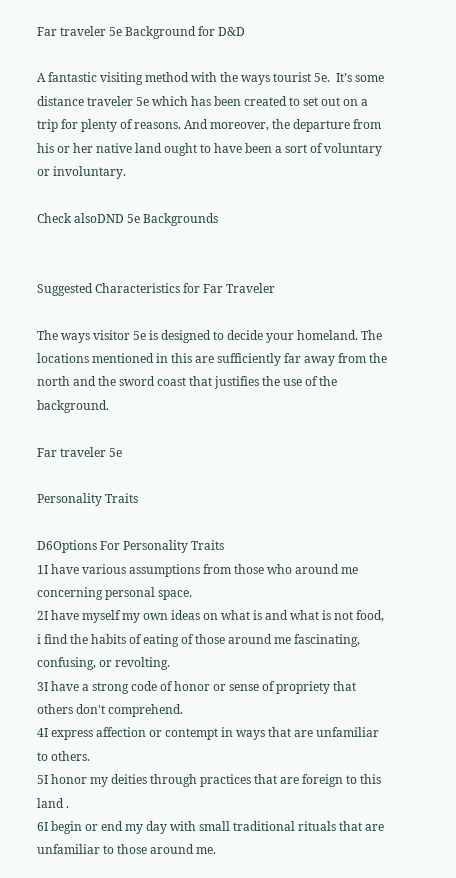Far traveler 5e Background for D&D

A fantastic visiting method with the ways tourist 5e.  It’s some distance traveler 5e which has been created to set out on a trip for plenty of reasons. And moreover, the departure from his or her native land ought to have been a sort of voluntary or involuntary.

Check alsoDND 5e Backgrounds


Suggested Characteristics for Far Traveler

The ways visitor 5e is designed to decide your homeland. The locations mentioned in this are sufficiently far away from the north and the sword coast that justifies the use of the background.

Far traveler 5e

Personality Traits

D6Options For Personality Traits
1I have various assumptions from those who around me concerning personal space.
2I have myself my own ideas on what is and what is not food, i find the habits of eating of those around me fascinating, confusing, or revolting.
3I have a strong code of honor or sense of propriety that others don't comprehend.
4I express affection or contempt in ways that are unfamiliar to others.
5I honor my deities through practices that are foreign to this land .
6I begin or end my day with small traditional rituals that are unfamiliar to those around me.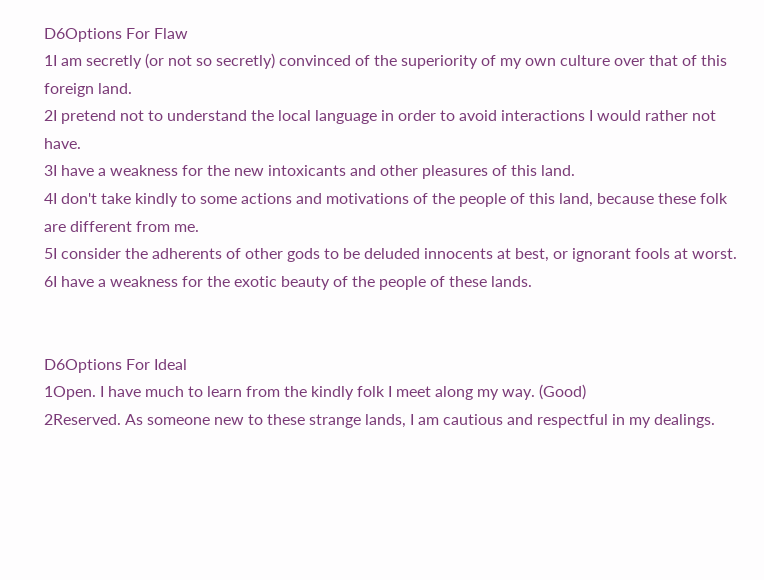D6Options For Flaw
1I am secretly (or not so secretly) convinced of the superiority of my own culture over that of this foreign land.
2I pretend not to understand the local language in order to avoid interactions I would rather not have.
3I have a weakness for the new intoxicants and other pleasures of this land.
4I don't take kindly to some actions and motivations of the people of this land, because these folk are different from me.
5I consider the adherents of other gods to be deluded innocents at best, or ignorant fools at worst.
6I have a weakness for the exotic beauty of the people of these lands.


D6Options For Ideal
1Open. I have much to learn from the kindly folk I meet along my way. (Good)
2Reserved. As someone new to these strange lands, I am cautious and respectful in my dealings.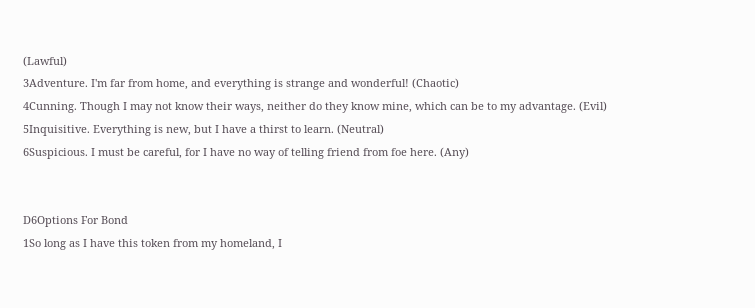(Lawful)
3Adventure. I'm far from home, and everything is strange and wonderful! (Chaotic)
4Cunning. Though I may not know their ways, neither do they know mine, which can be to my advantage. (Evil)
5Inquisitive. Everything is new, but I have a thirst to learn. (Neutral)
6Suspicious. I must be careful, for I have no way of telling friend from foe here. (Any)


D6Options For Bond
1So long as I have this token from my homeland, I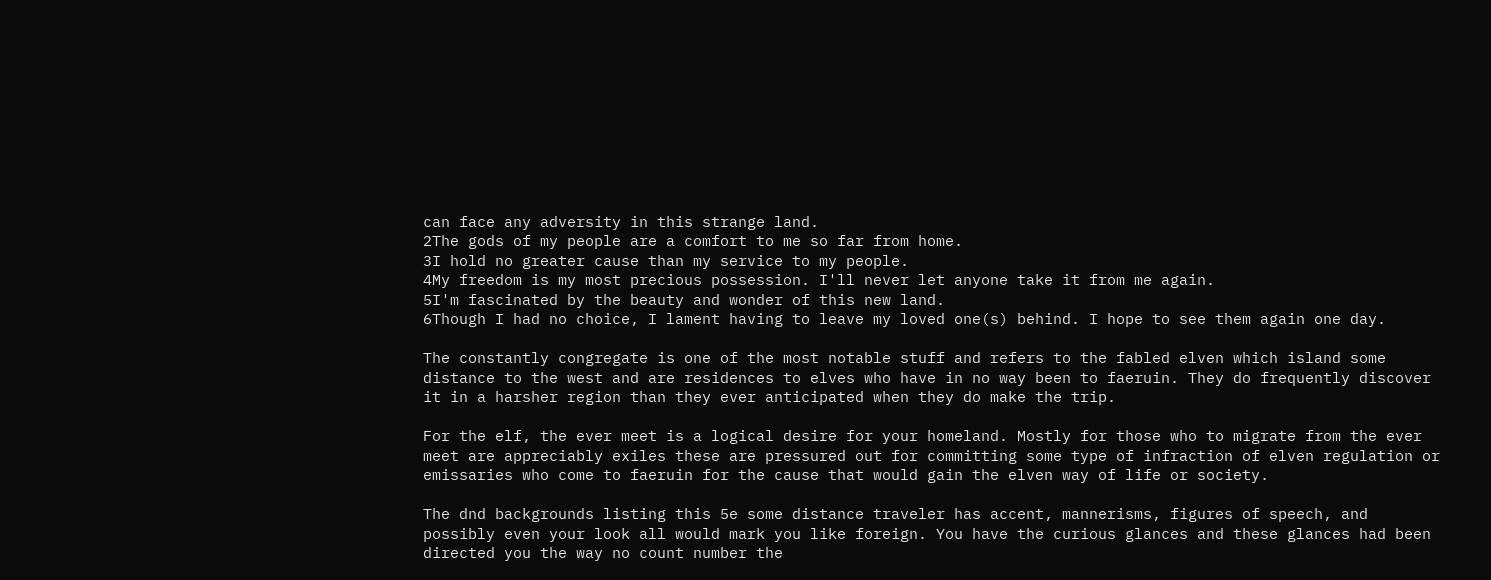can face any adversity in this strange land.
2The gods of my people are a comfort to me so far from home.
3I hold no greater cause than my service to my people.
4My freedom is my most precious possession. I'll never let anyone take it from me again.
5I'm fascinated by the beauty and wonder of this new land.
6Though I had no choice, I lament having to leave my loved one(s) behind. I hope to see them again one day.

The constantly congregate is one of the most notable stuff and refers to the fabled elven which island some distance to the west and are residences to elves who have in no way been to faeruin. They do frequently discover it in a harsher region than they ever anticipated when they do make the trip.

For the elf, the ever meet is a logical desire for your homeland. Mostly for those who to migrate from the ever meet are appreciably exiles these are pressured out for committing some type of infraction of elven regulation or emissaries who come to faeruin for the cause that would gain the elven way of life or society.

The dnd backgrounds listing this 5e some distance traveler has accent, mannerisms, figures of speech, and possibly even your look all would mark you like foreign. You have the curious glances and these glances had been directed you the way no count number the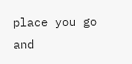place you go and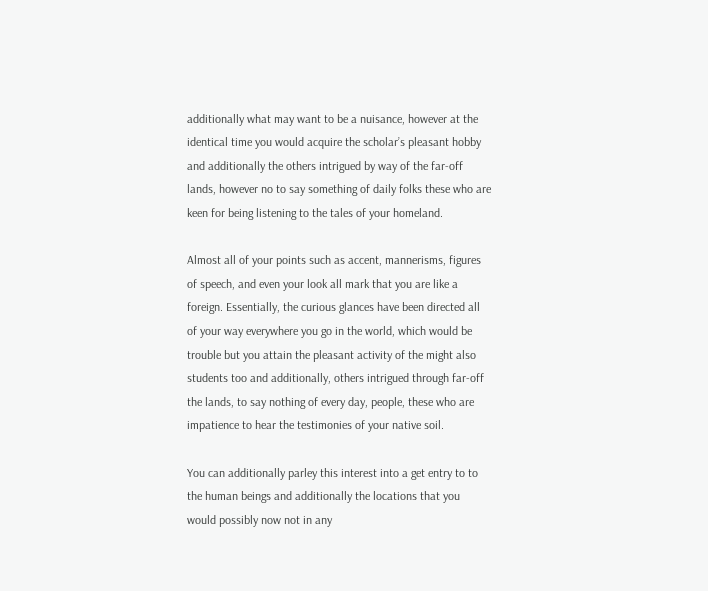additionally what may want to be a nuisance, however at the identical time you would acquire the scholar’s pleasant hobby and additionally the others intrigued by way of the far-off lands, however no to say something of daily folks these who are keen for being listening to the tales of your homeland.

Almost all of your points such as accent, mannerisms, figures of speech, and even your look all mark that you are like a foreign. Essentially, the curious glances have been directed all of your way everywhere you go in the world, which would be trouble but you attain the pleasant activity of the might also students too and additionally, others intrigued through far-off the lands, to say nothing of every day, people, these who are impatience to hear the testimonies of your native soil.

You can additionally parley this interest into a get entry to to the human beings and additionally the locations that you would possibly now not in any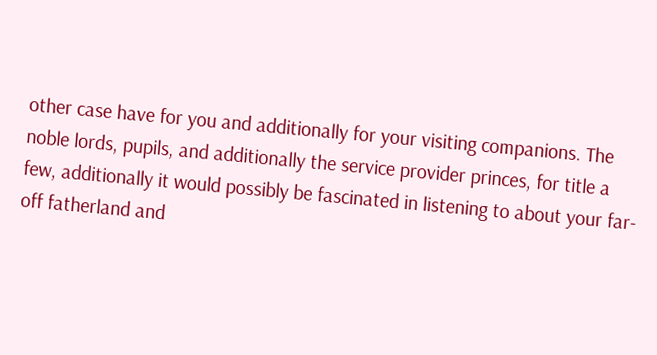other case have for you and additionally for your visiting companions. The noble lords, pupils, and additionally the service provider princes, for title a few, additionally it would possibly be fascinated in listening to about your far-off fatherland and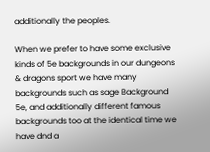additionally the peoples.

When we prefer to have some exclusive kinds of 5e backgrounds in our dungeons & dragons sport we have many backgrounds such as sage Background 5e, and additionally different famous backgrounds too at the identical time we have dnd a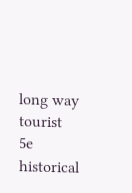long way tourist 5e historical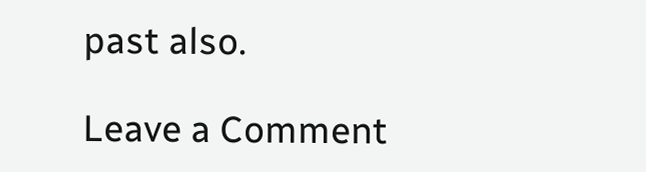past also.

Leave a Comment